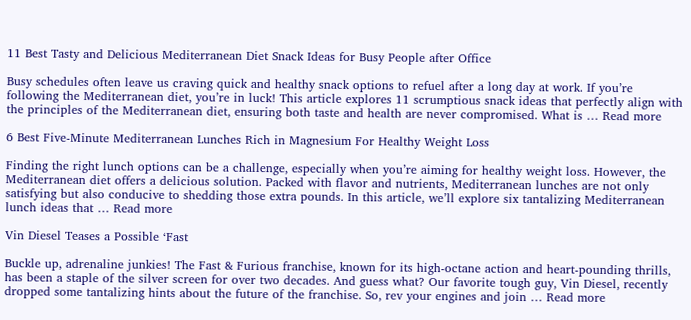11 Best Tasty and Delicious Mediterranean Diet Snack Ideas for Busy People after Office

Busy schedules often leave us craving quick and healthy snack options to refuel after a long day at work. If you’re following the Mediterranean diet, you’re in luck! This article explores 11 scrumptious snack ideas that perfectly align with the principles of the Mediterranean diet, ensuring both taste and health are never compromised. What is … Read more

6 Best Five-Minute Mediterranean Lunches Rich in Magnesium For Healthy Weight Loss

Finding the right lunch options can be a challenge, especially when you’re aiming for healthy weight loss. However, the Mediterranean diet offers a delicious solution. Packed with flavor and nutrients, Mediterranean lunches are not only satisfying but also conducive to shedding those extra pounds. In this article, we’ll explore six tantalizing Mediterranean lunch ideas that … Read more

Vin Diesel Teases a Possible ‘Fast

Buckle up, adrenaline junkies! The Fast & Furious franchise, known for its high-octane action and heart-pounding thrills, has been a staple of the silver screen for over two decades. And guess what? Our favorite tough guy, Vin Diesel, recently dropped some tantalizing hints about the future of the franchise. So, rev your engines and join … Read more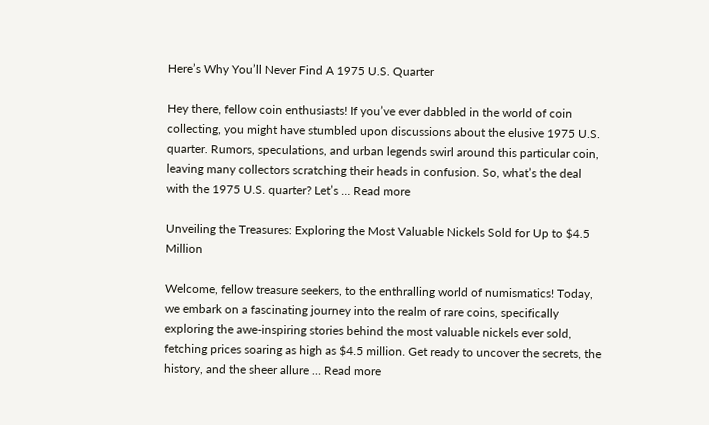Here’s Why You’ll Never Find A 1975 U.S. Quarter

Hey there, fellow coin enthusiasts! If you’ve ever dabbled in the world of coin collecting, you might have stumbled upon discussions about the elusive 1975 U.S. quarter. Rumors, speculations, and urban legends swirl around this particular coin, leaving many collectors scratching their heads in confusion. So, what’s the deal with the 1975 U.S. quarter? Let’s … Read more

Unveiling the Treasures: Exploring the Most Valuable Nickels Sold for Up to $4.5 Million

Welcome, fellow treasure seekers, to the enthralling world of numismatics! Today, we embark on a fascinating journey into the realm of rare coins, specifically exploring the awe-inspiring stories behind the most valuable nickels ever sold, fetching prices soaring as high as $4.5 million. Get ready to uncover the secrets, the history, and the sheer allure … Read more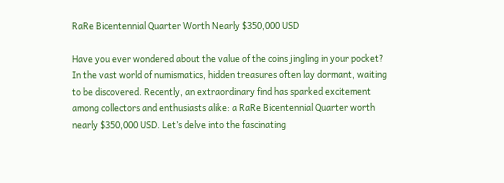RaRe Bicentennial Quarter Worth Nearly $350,000 USD

Have you ever wondered about the value of the coins jingling in your pocket? In the vast world of numismatics, hidden treasures often lay dormant, waiting to be discovered. Recently, an extraordinary find has sparked excitement among collectors and enthusiasts alike: a RaRe Bicentennial Quarter worth nearly $350,000 USD. Let’s delve into the fascinating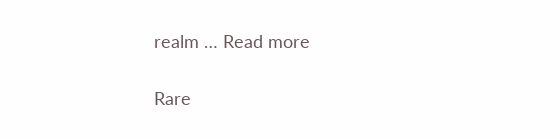realm … Read more

Rare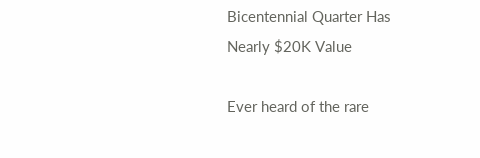Bicentennial Quarter Has Nearly $20K Value

Ever heard of the rare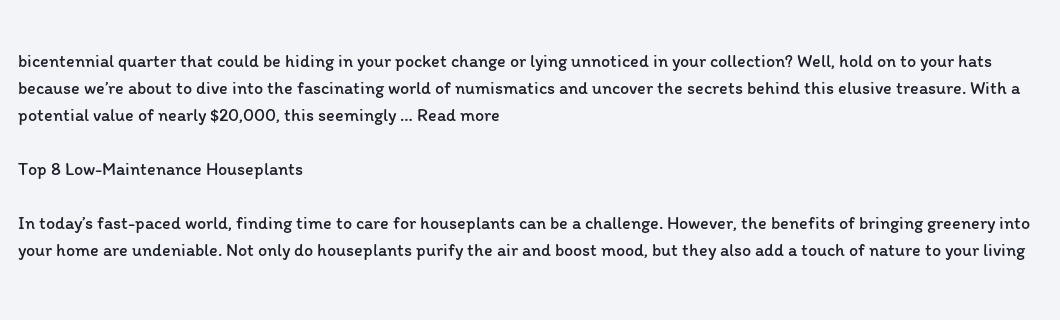bicentennial quarter that could be hiding in your pocket change or lying unnoticed in your collection? Well, hold on to your hats because we’re about to dive into the fascinating world of numismatics and uncover the secrets behind this elusive treasure. With a potential value of nearly $20,000, this seemingly … Read more

Top 8 Low-Maintenance Houseplants

In today’s fast-paced world, finding time to care for houseplants can be a challenge. However, the benefits of bringing greenery into your home are undeniable. Not only do houseplants purify the air and boost mood, but they also add a touch of nature to your living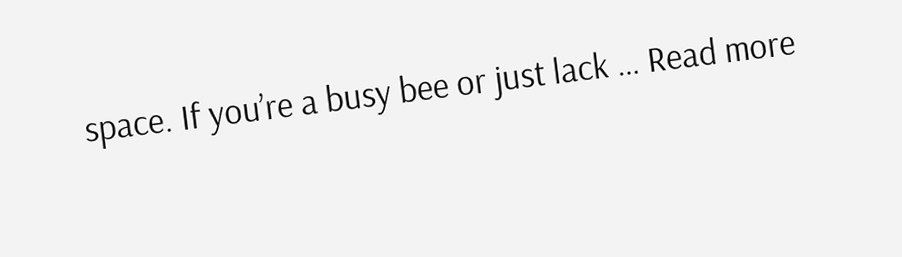space. If you’re a busy bee or just lack … Read more